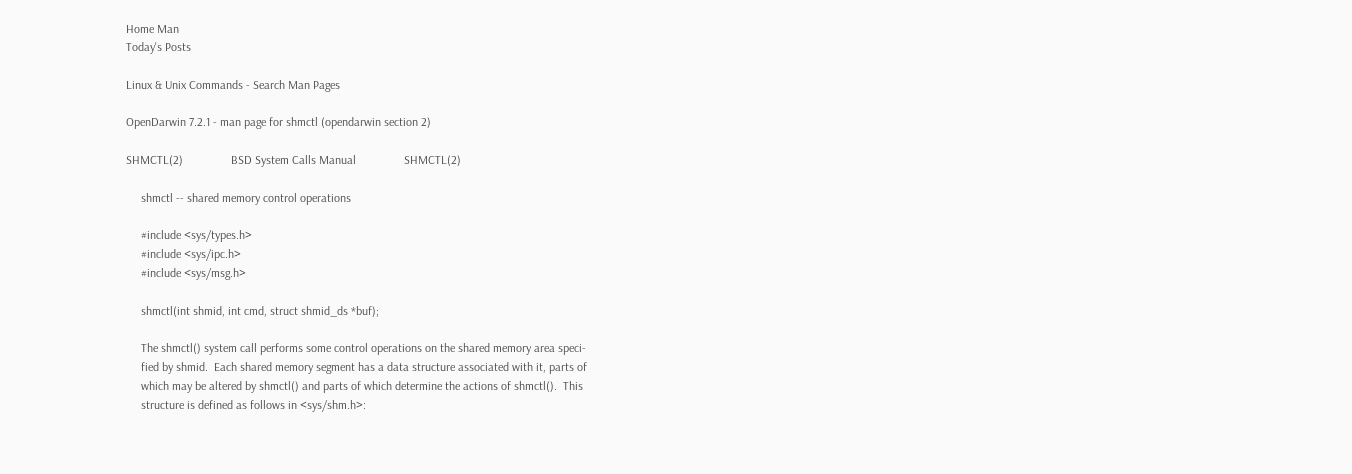Home Man
Today's Posts

Linux & Unix Commands - Search Man Pages

OpenDarwin 7.2.1 - man page for shmctl (opendarwin section 2)

SHMCTL(2)                BSD System Calls Manual                SHMCTL(2)

     shmctl -- shared memory control operations

     #include <sys/types.h>
     #include <sys/ipc.h>
     #include <sys/msg.h>

     shmctl(int shmid, int cmd, struct shmid_ds *buf);

     The shmctl() system call performs some control operations on the shared memory area speci-
     fied by shmid.  Each shared memory segment has a data structure associated with it, parts of
     which may be altered by shmctl() and parts of which determine the actions of shmctl().  This
     structure is defined as follows in <sys/shm.h>: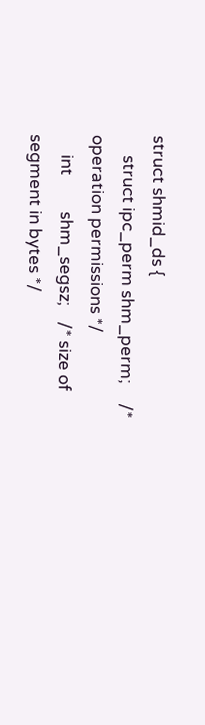struct shmid_ds {
     struct ipc_perm shm_perm;     /* operation permissions */
     int         shm_segsz;    /* size of segment in bytes */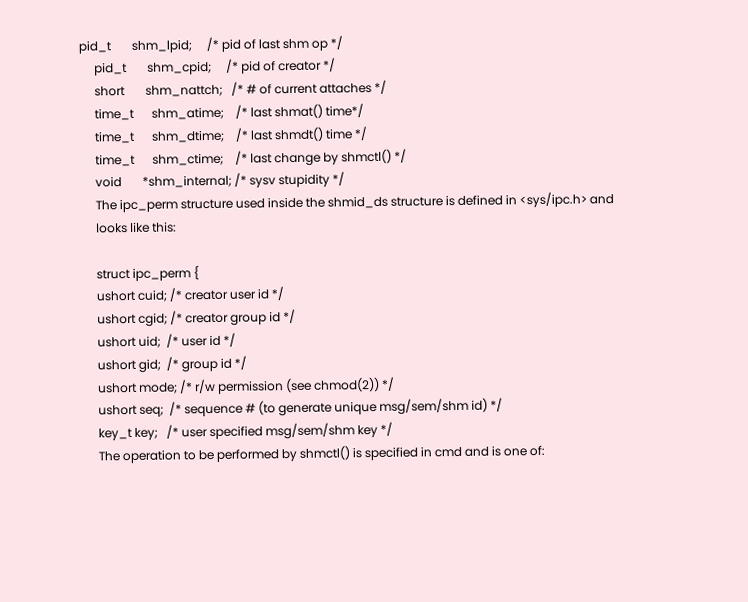pid_t       shm_lpid;     /* pid of last shm op */
     pid_t       shm_cpid;     /* pid of creator */
     short       shm_nattch;   /* # of current attaches */
     time_t      shm_atime;    /* last shmat() time*/
     time_t      shm_dtime;    /* last shmdt() time */
     time_t      shm_ctime;    /* last change by shmctl() */
     void       *shm_internal; /* sysv stupidity */
     The ipc_perm structure used inside the shmid_ds structure is defined in <sys/ipc.h> and
     looks like this:

     struct ipc_perm {
     ushort cuid; /* creator user id */
     ushort cgid; /* creator group id */
     ushort uid;  /* user id */
     ushort gid;  /* group id */
     ushort mode; /* r/w permission (see chmod(2)) */
     ushort seq;  /* sequence # (to generate unique msg/sem/shm id) */
     key_t key;   /* user specified msg/sem/shm key */
     The operation to be performed by shmctl() is specified in cmd and is one of: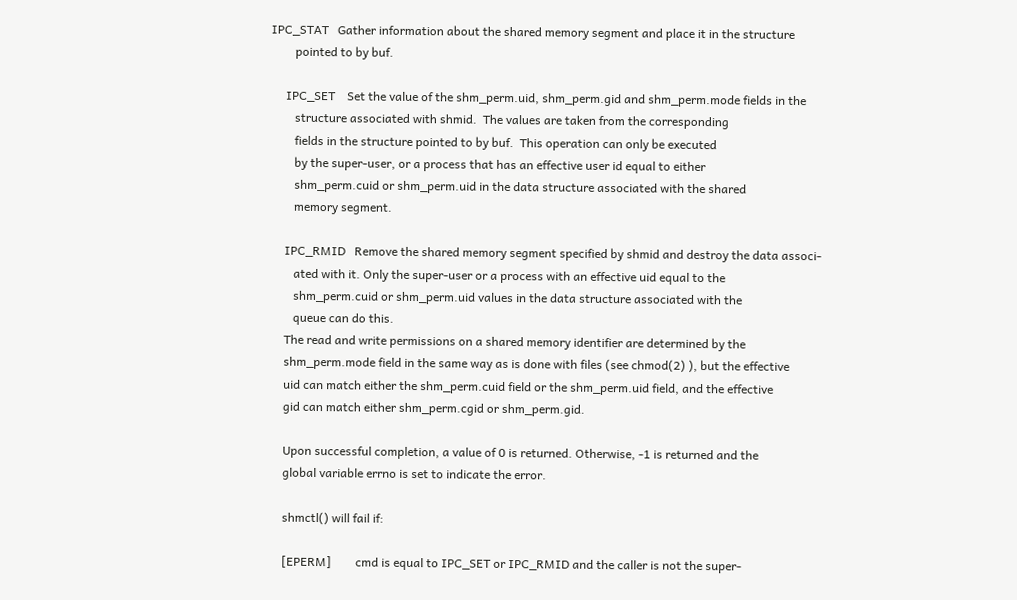IPC_STAT   Gather information about the shared memory segment and place it in the structure
        pointed to by buf.

     IPC_SET    Set the value of the shm_perm.uid, shm_perm.gid and shm_perm.mode fields in the
        structure associated with shmid.  The values are taken from the corresponding
        fields in the structure pointed to by buf.  This operation can only be executed
        by the super-user, or a process that has an effective user id equal to either
        shm_perm.cuid or shm_perm.uid in the data structure associated with the shared
        memory segment.

     IPC_RMID   Remove the shared memory segment specified by shmid and destroy the data associ-
        ated with it. Only the super-user or a process with an effective uid equal to the
        shm_perm.cuid or shm_perm.uid values in the data structure associated with the
        queue can do this.
     The read and write permissions on a shared memory identifier are determined by the
     shm_perm.mode field in the same way as is done with files (see chmod(2) ), but the effective
     uid can match either the shm_perm.cuid field or the shm_perm.uid field, and the effective
     gid can match either shm_perm.cgid or shm_perm.gid.

     Upon successful completion, a value of 0 is returned. Otherwise, -1 is returned and the
     global variable errno is set to indicate the error.

     shmctl() will fail if:

     [EPERM]        cmd is equal to IPC_SET or IPC_RMID and the caller is not the super-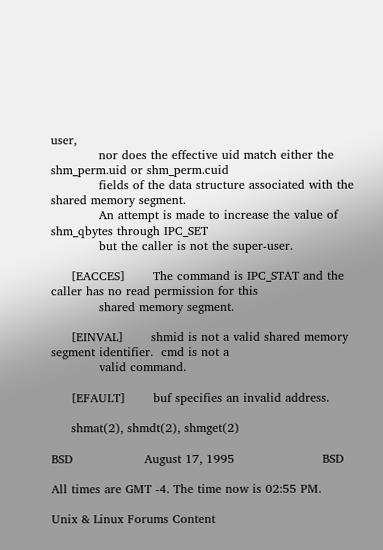user,
            nor does the effective uid match either the shm_perm.uid or shm_perm.cuid
            fields of the data structure associated with the shared memory segment.
            An attempt is made to increase the value of shm_qbytes through IPC_SET
            but the caller is not the super-user.

     [EACCES]       The command is IPC_STAT and the caller has no read permission for this
            shared memory segment.

     [EINVAL]       shmid is not a valid shared memory segment identifier.  cmd is not a
            valid command.

     [EFAULT]       buf specifies an invalid address.

     shmat(2), shmdt(2), shmget(2)

BSD                  August 17, 1995                      BSD

All times are GMT -4. The time now is 02:55 PM.

Unix & Linux Forums Content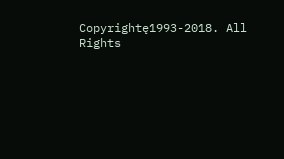Copyrightę1993-2018. All Rights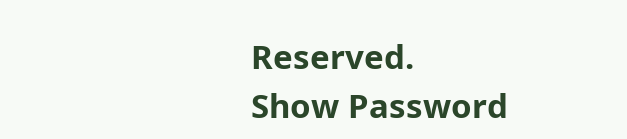Reserved.
Show Password